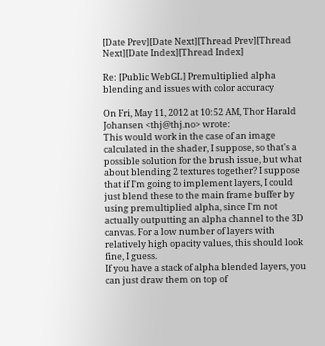[Date Prev][Date Next][Thread Prev][Thread Next][Date Index][Thread Index]

Re: [Public WebGL] Premultiplied alpha blending and issues with color accuracy

On Fri, May 11, 2012 at 10:52 AM, Thor Harald Johansen <thj@thj.no> wrote:
This would work in the case of an image calculated in the shader, I suppose, so that's a possible solution for the brush issue, but what about blending 2 textures together? I suppose that if I'm going to implement layers, I could just blend these to the main frame buffer by using premultiplied alpha, since I'm not actually outputting an alpha channel to the 3D canvas. For a low number of layers with relatively high opacity values, this should look fine, I guess.
If you have a stack of alpha blended layers, you can just draw them on top of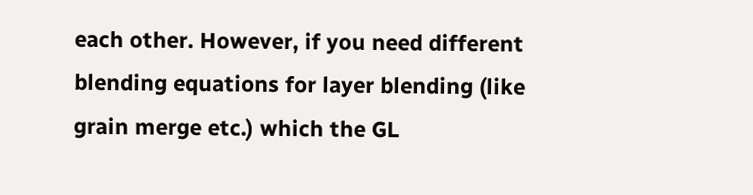each other. However, if you need different blending equations for layer blending (like grain merge etc.) which the GL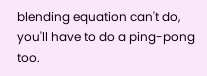blending equation can't do, you'll have to do a ping-pong too.